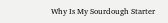Why Is My Sourdough Starter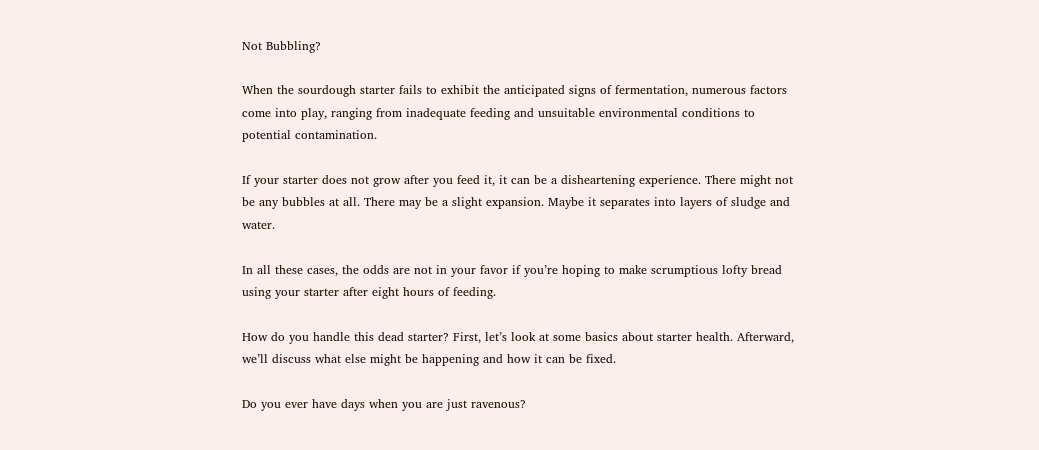Not Bubbling?

When the sourdough starter fails to exhibit the anticipated signs of fermentation, numerous factors come into play, ranging from inadequate feeding and unsuitable environmental conditions to potential contamination.

If your starter does not grow after you feed it, it can be a disheartening experience. There might not be any bubbles at all. There may be a slight expansion. Maybe it separates into layers of sludge and water.

In all these cases, the odds are not in your favor if you’re hoping to make scrumptious lofty bread using your starter after eight hours of feeding.

How do you handle this dead starter? First, let’s look at some basics about starter health. Afterward, we’ll discuss what else might be happening and how it can be fixed.

Do you ever have days when you are just ravenous?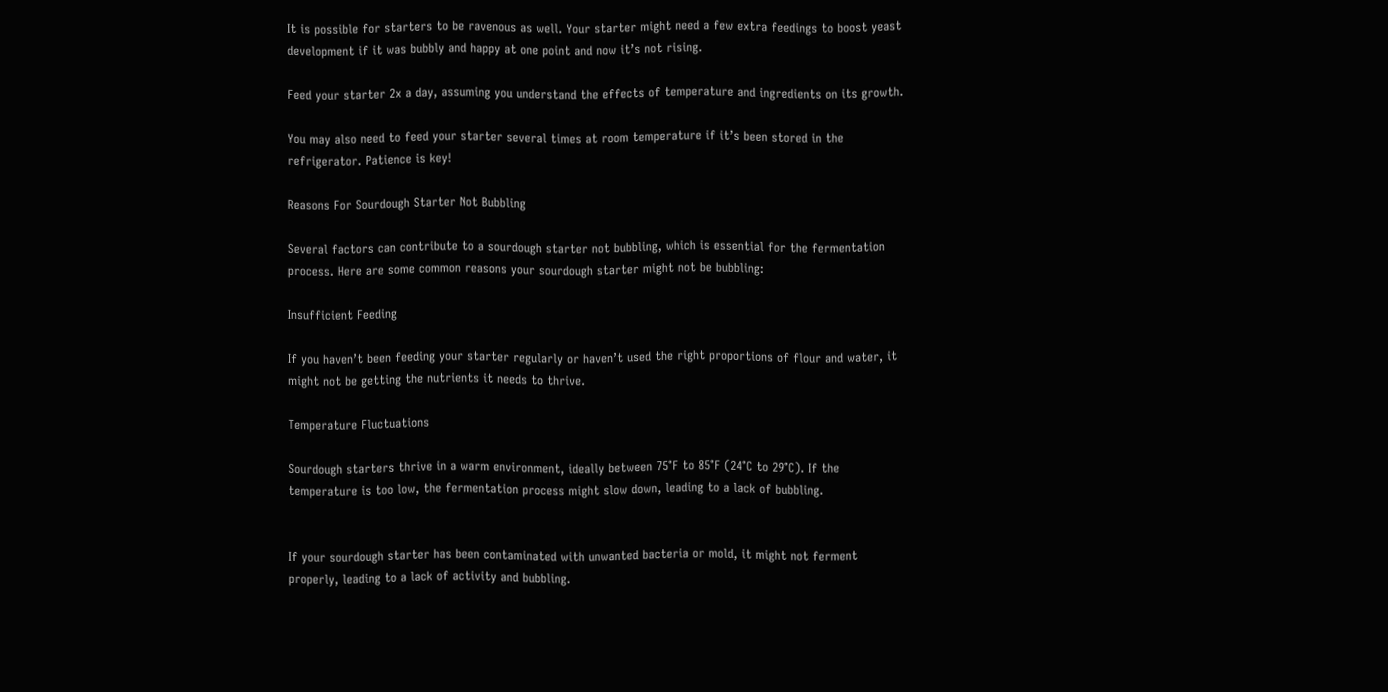It is possible for starters to be ravenous as well. Your starter might need a few extra feedings to boost yeast development if it was bubbly and happy at one point and now it’s not rising.

Feed your starter 2x a day, assuming you understand the effects of temperature and ingredients on its growth.

You may also need to feed your starter several times at room temperature if it’s been stored in the refrigerator. Patience is key!

Reasons For Sourdough Starter Not Bubbling

Several factors can contribute to a sourdough starter not bubbling, which is essential for the fermentation process. Here are some common reasons your sourdough starter might not be bubbling:

Insufficient Feeding

If you haven’t been feeding your starter regularly or haven’t used the right proportions of flour and water, it might not be getting the nutrients it needs to thrive.

Temperature Fluctuations

Sourdough starters thrive in a warm environment, ideally between 75°F to 85°F (24°C to 29°C). If the temperature is too low, the fermentation process might slow down, leading to a lack of bubbling.


If your sourdough starter has been contaminated with unwanted bacteria or mold, it might not ferment properly, leading to a lack of activity and bubbling.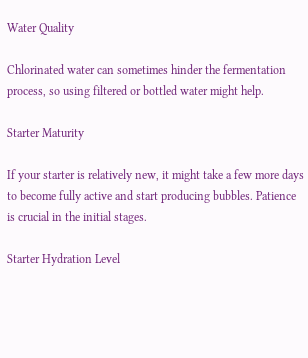Water Quality

Chlorinated water can sometimes hinder the fermentation process, so using filtered or bottled water might help.

Starter Maturity

If your starter is relatively new, it might take a few more days to become fully active and start producing bubbles. Patience is crucial in the initial stages.

Starter Hydration Level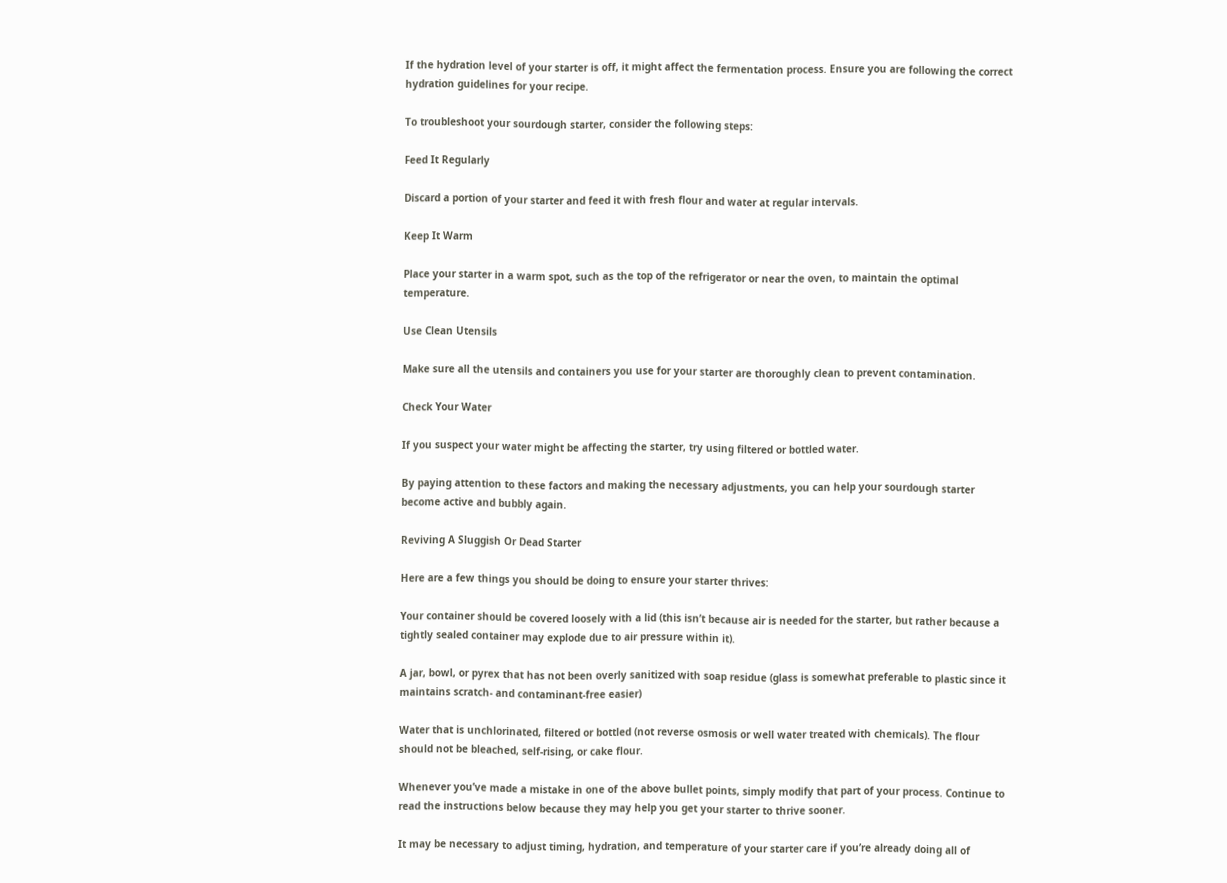If the hydration level of your starter is off, it might affect the fermentation process. Ensure you are following the correct hydration guidelines for your recipe.

To troubleshoot your sourdough starter, consider the following steps:

Feed It Regularly

Discard a portion of your starter and feed it with fresh flour and water at regular intervals.

Keep It Warm

Place your starter in a warm spot, such as the top of the refrigerator or near the oven, to maintain the optimal temperature.

Use Clean Utensils

Make sure all the utensils and containers you use for your starter are thoroughly clean to prevent contamination.

Check Your Water

If you suspect your water might be affecting the starter, try using filtered or bottled water.

By paying attention to these factors and making the necessary adjustments, you can help your sourdough starter become active and bubbly again.

Reviving A Sluggish Or Dead Starter

Here are a few things you should be doing to ensure your starter thrives:

Your container should be covered loosely with a lid (this isn’t because air is needed for the starter, but rather because a tightly sealed container may explode due to air pressure within it).

A jar, bowl, or pyrex that has not been overly sanitized with soap residue (glass is somewhat preferable to plastic since it maintains scratch- and contaminant-free easier)

Water that is unchlorinated, filtered or bottled (not reverse osmosis or well water treated with chemicals). The flour should not be bleached, self-rising, or cake flour.

Whenever you’ve made a mistake in one of the above bullet points, simply modify that part of your process. Continue to read the instructions below because they may help you get your starter to thrive sooner.

It may be necessary to adjust timing, hydration, and temperature of your starter care if you’re already doing all of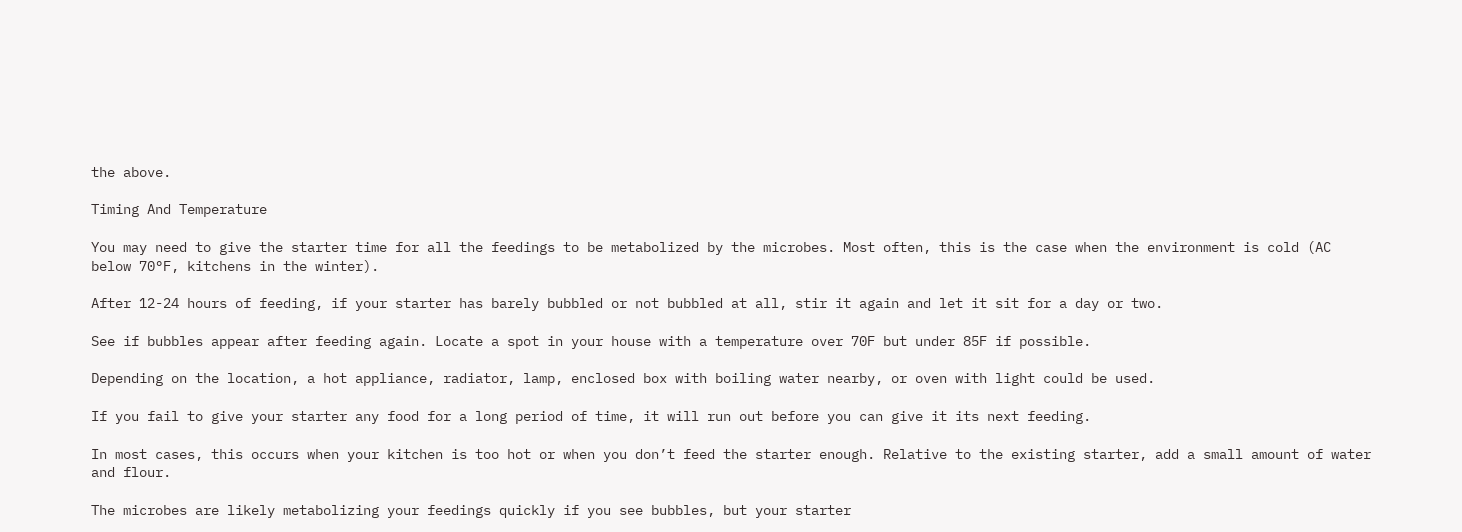the above.

Timing And Temperature

You may need to give the starter time for all the feedings to be metabolized by the microbes. Most often, this is the case when the environment is cold (AC below 70°F, kitchens in the winter).

After 12-24 hours of feeding, if your starter has barely bubbled or not bubbled at all, stir it again and let it sit for a day or two.

See if bubbles appear after feeding again. Locate a spot in your house with a temperature over 70F but under 85F if possible.

Depending on the location, a hot appliance, radiator, lamp, enclosed box with boiling water nearby, or oven with light could be used.

If you fail to give your starter any food for a long period of time, it will run out before you can give it its next feeding.

In most cases, this occurs when your kitchen is too hot or when you don’t feed the starter enough. Relative to the existing starter, add a small amount of water and flour.

The microbes are likely metabolizing your feedings quickly if you see bubbles, but your starter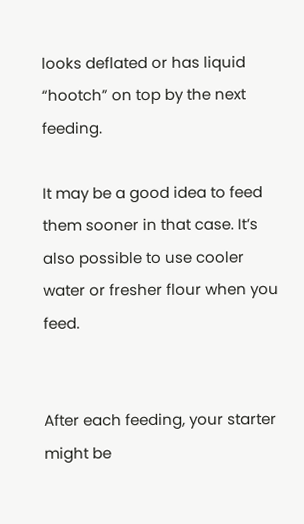looks deflated or has liquid “hootch” on top by the next feeding.

It may be a good idea to feed them sooner in that case. It’s also possible to use cooler water or fresher flour when you feed.


After each feeding, your starter might be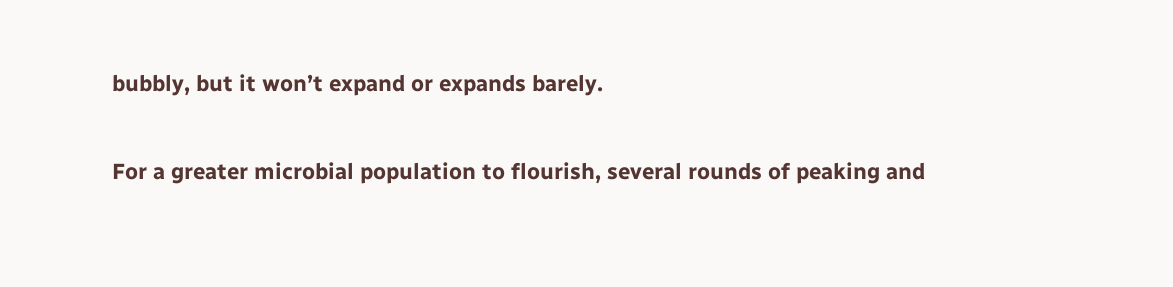bubbly, but it won’t expand or expands barely.

For a greater microbial population to flourish, several rounds of peaking and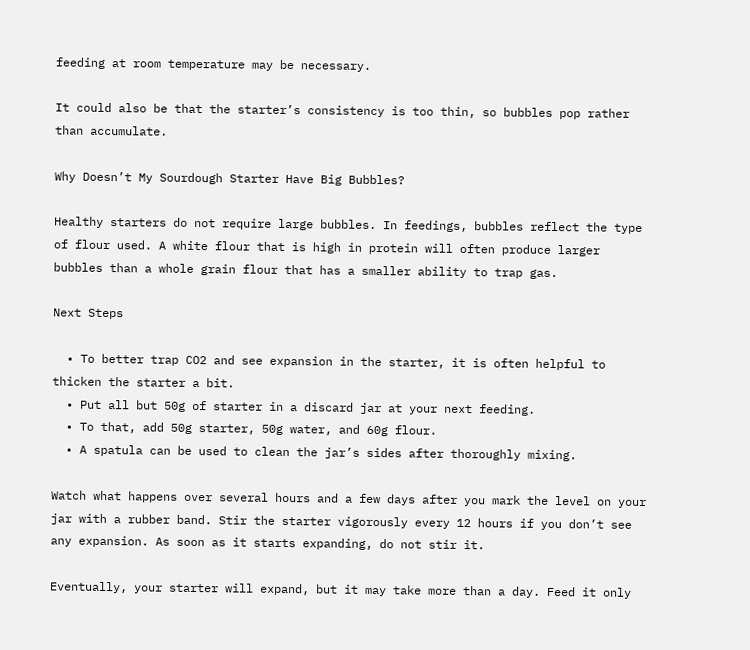feeding at room temperature may be necessary.

It could also be that the starter’s consistency is too thin, so bubbles pop rather than accumulate.

Why Doesn’t My Sourdough Starter Have Big Bubbles?

Healthy starters do not require large bubbles. In feedings, bubbles reflect the type of flour used. A white flour that is high in protein will often produce larger bubbles than a whole grain flour that has a smaller ability to trap gas.

Next Steps

  • To better trap CO2 and see expansion in the starter, it is often helpful to thicken the starter a bit.
  • Put all but 50g of starter in a discard jar at your next feeding.
  • To that, add 50g starter, 50g water, and 60g flour.
  • A spatula can be used to clean the jar’s sides after thoroughly mixing.

Watch what happens over several hours and a few days after you mark the level on your jar with a rubber band. Stir the starter vigorously every 12 hours if you don’t see any expansion. As soon as it starts expanding, do not stir it.

Eventually, your starter will expand, but it may take more than a day. Feed it only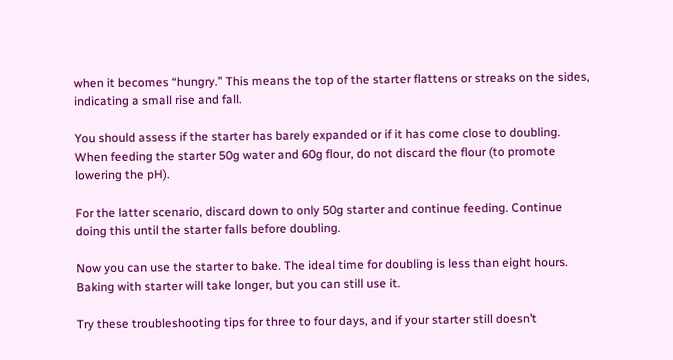when it becomes “hungry.” This means the top of the starter flattens or streaks on the sides, indicating a small rise and fall.

You should assess if the starter has barely expanded or if it has come close to doubling. When feeding the starter 50g water and 60g flour, do not discard the flour (to promote lowering the pH).

For the latter scenario, discard down to only 50g starter and continue feeding. Continue doing this until the starter falls before doubling.

Now you can use the starter to bake. The ideal time for doubling is less than eight hours. Baking with starter will take longer, but you can still use it.

Try these troubleshooting tips for three to four days, and if your starter still doesn’t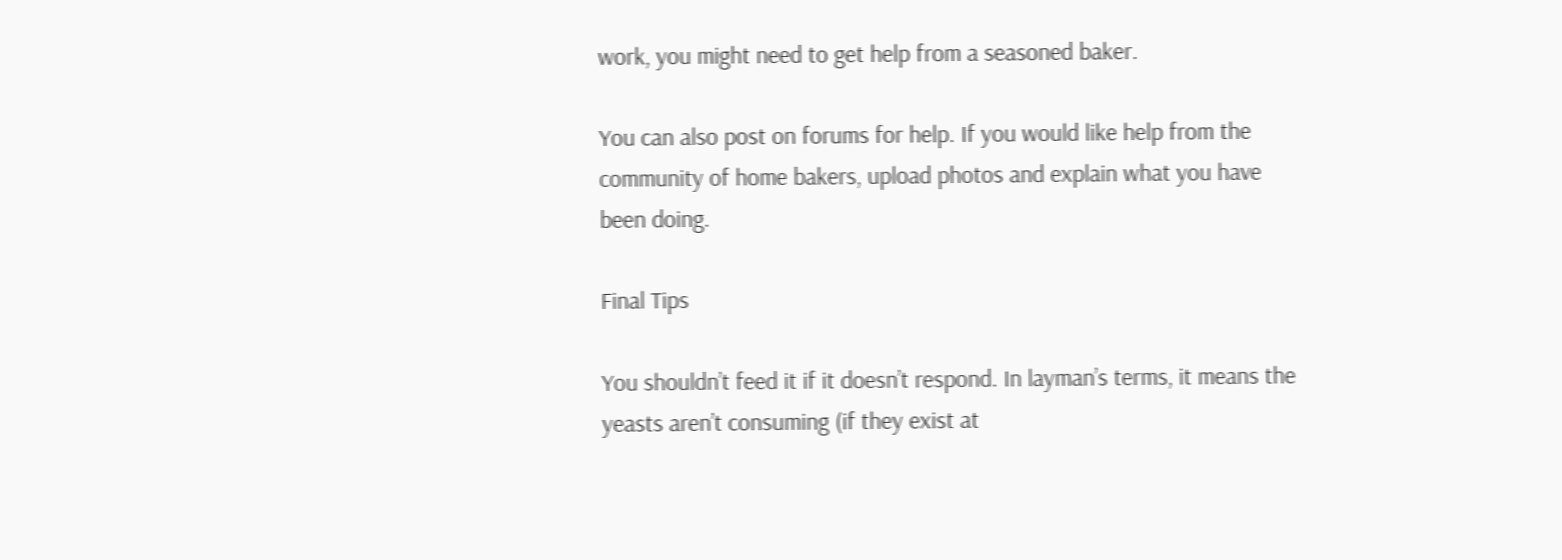work, you might need to get help from a seasoned baker.

You can also post on forums for help. If you would like help from the community of home bakers, upload photos and explain what you have been doing.

Final Tips

You shouldn’t feed it if it doesn’t respond. In layman’s terms, it means the yeasts aren’t consuming (if they exist at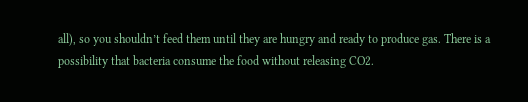all), so you shouldn’t feed them until they are hungry and ready to produce gas. There is a possibility that bacteria consume the food without releasing CO2.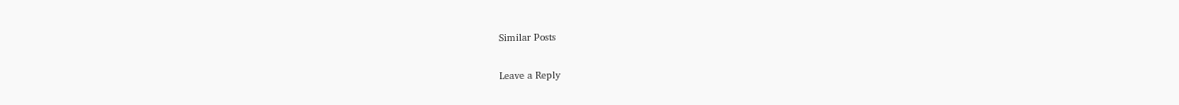Similar Posts

Leave a Reply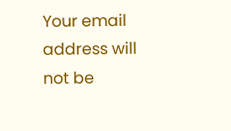Your email address will not be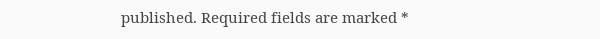published. Required fields are marked *